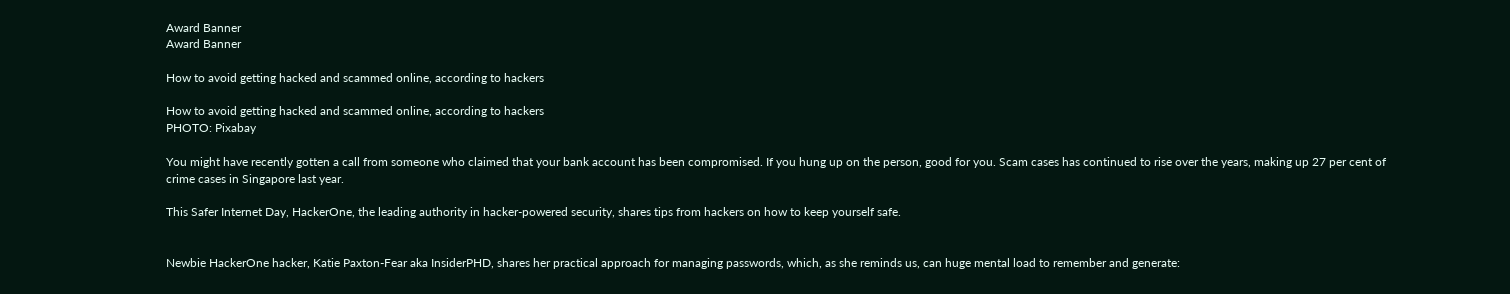Award Banner
Award Banner

How to avoid getting hacked and scammed online, according to hackers

How to avoid getting hacked and scammed online, according to hackers
PHOTO: Pixabay

You might have recently gotten a call from someone who claimed that your bank account has been compromised. If you hung up on the person, good for you. Scam cases has continued to rise over the years, making up 27 per cent of crime cases in Singapore last year.

This Safer Internet Day, HackerOne, the leading authority in hacker-powered security, shares tips from hackers on how to keep yourself safe.


Newbie HackerOne hacker, Katie Paxton-Fear aka InsiderPHD, shares her practical approach for managing passwords, which, as she reminds us, can huge mental load to remember and generate: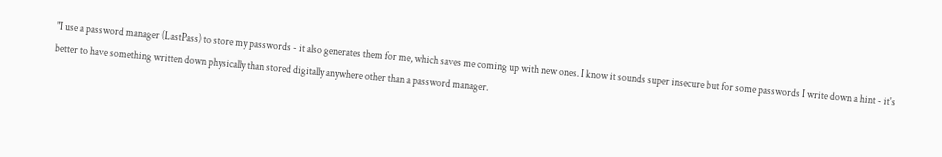"I use a password manager (LastPass) to store my passwords - it also generates them for me, which saves me coming up with new ones. I know it sounds super insecure but for some passwords I write down a hint - it's better to have something written down physically than stored digitally anywhere other than a password manager.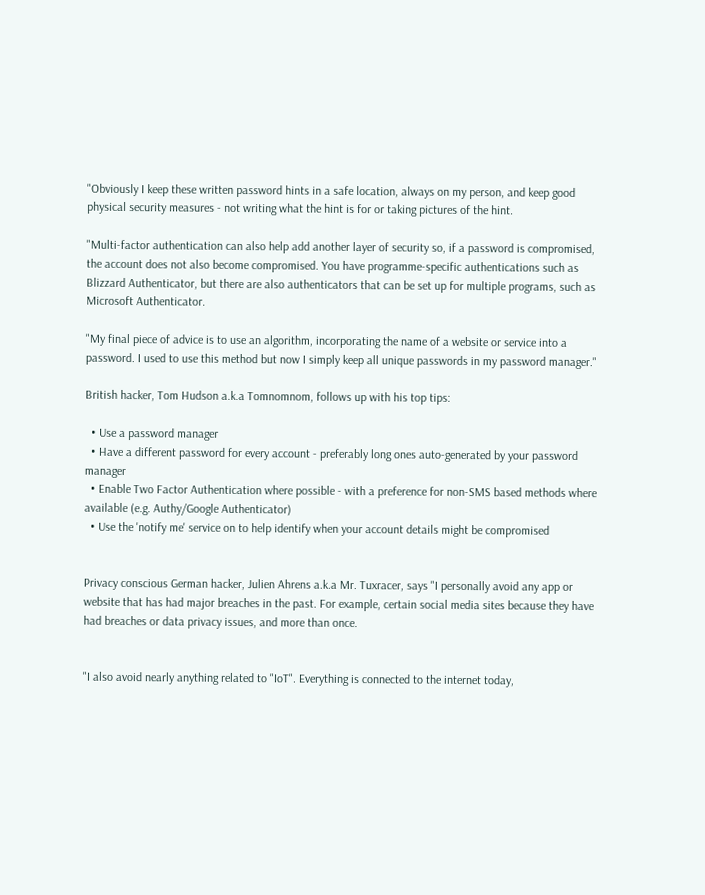"Obviously I keep these written password hints in a safe location, always on my person, and keep good physical security measures - not writing what the hint is for or taking pictures of the hint.

"Multi-factor authentication can also help add another layer of security so, if a password is compromised, the account does not also become compromised. You have programme-specific authentications such as Blizzard Authenticator, but there are also authenticators that can be set up for multiple programs, such as Microsoft Authenticator.

"My final piece of advice is to use an algorithm, incorporating the name of a website or service into a password. I used to use this method but now I simply keep all unique passwords in my password manager."

British hacker, Tom Hudson a.k.a Tomnomnom, follows up with his top tips:

  • Use a password manager
  • Have a different password for every account - preferably long ones auto-generated by your password manager
  • Enable Two Factor Authentication where possible - with a preference for non-SMS based methods where available (e.g. Authy/Google Authenticator)
  • Use the 'notify me' service on to help identify when your account details might be compromised


Privacy conscious German hacker, Julien Ahrens a.k.a Mr. Tuxracer, says "I personally avoid any app or website that has had major breaches in the past. For example, certain social media sites because they have had breaches or data privacy issues, and more than once.


"I also avoid nearly anything related to "IoT". Everything is connected to the internet today,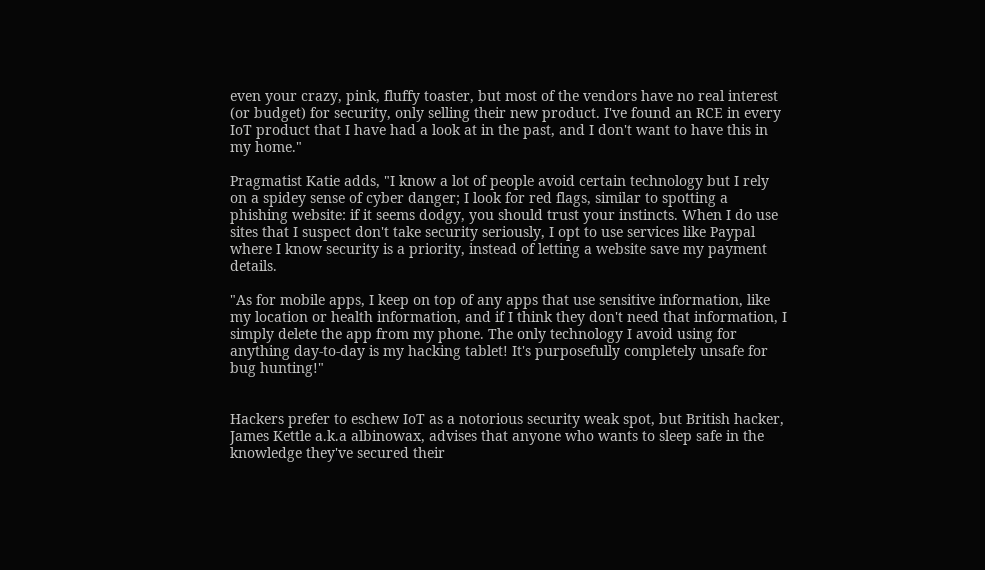even your crazy, pink, fluffy toaster, but most of the vendors have no real interest (or budget) for security, only selling their new product. I've found an RCE in every IoT product that I have had a look at in the past, and I don't want to have this in my home."

Pragmatist Katie adds, "I know a lot of people avoid certain technology but I rely on a spidey sense of cyber danger; I look for red flags, similar to spotting a phishing website: if it seems dodgy, you should trust your instincts. When I do use sites that I suspect don't take security seriously, I opt to use services like Paypal where I know security is a priority, instead of letting a website save my payment details.

"As for mobile apps, I keep on top of any apps that use sensitive information, like my location or health information, and if I think they don't need that information, I simply delete the app from my phone. The only technology I avoid using for anything day-to-day is my hacking tablet! It's purposefully completely unsafe for bug hunting!"


Hackers prefer to eschew IoT as a notorious security weak spot, but British hacker, James Kettle a.k.a albinowax, advises that anyone who wants to sleep safe in the knowledge they've secured their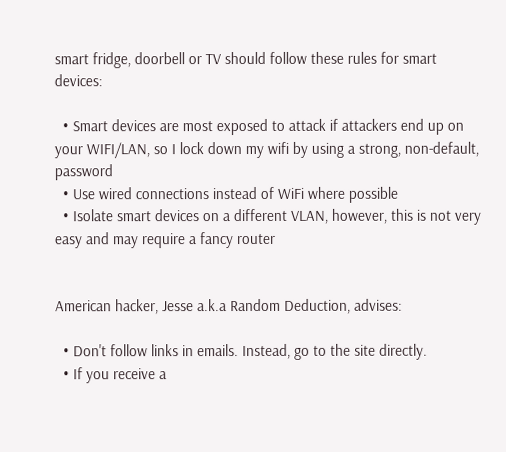smart fridge, doorbell or TV should follow these rules for smart devices:

  • Smart devices are most exposed to attack if attackers end up on your WIFI/LAN, so I lock down my wifi by using a strong, non-default, password
  • Use wired connections instead of WiFi where possible
  • Isolate smart devices on a different VLAN, however, this is not very easy and may require a fancy router


American hacker, Jesse a.k.a Random Deduction, advises:

  • Don't follow links in emails. Instead, go to the site directly.
  • If you receive a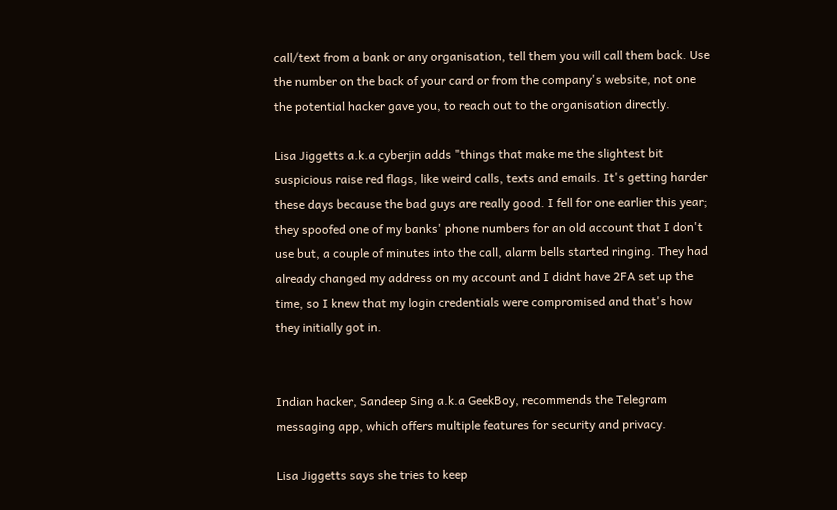call/text from a bank or any organisation, tell them you will call them back. Use the number on the back of your card or from the company's website, not one the potential hacker gave you, to reach out to the organisation directly.

Lisa Jiggetts a.k.a cyberjin adds "things that make me the slightest bit suspicious raise red flags, like weird calls, texts and emails. It's getting harder these days because the bad guys are really good. I fell for one earlier this year; they spoofed one of my banks' phone numbers for an old account that I don't use but, a couple of minutes into the call, alarm bells started ringing. They had already changed my address on my account and I didnt have 2FA set up the time, so I knew that my login credentials were compromised and that's how they initially got in.


Indian hacker, Sandeep Sing a.k.a GeekBoy, recommends the Telegram messaging app, which offers multiple features for security and privacy.

Lisa Jiggetts says she tries to keep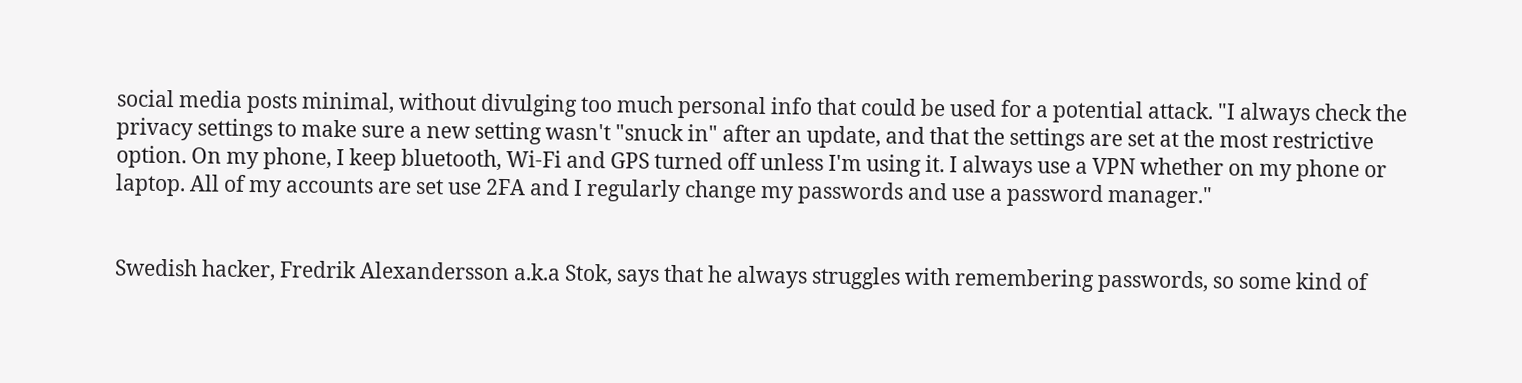social media posts minimal, without divulging too much personal info that could be used for a potential attack. "I always check the privacy settings to make sure a new setting wasn't "snuck in" after an update, and that the settings are set at the most restrictive option. On my phone, I keep bluetooth, Wi-Fi and GPS turned off unless I'm using it. I always use a VPN whether on my phone or laptop. All of my accounts are set use 2FA and I regularly change my passwords and use a password manager."


Swedish hacker, Fredrik Alexandersson a.k.a Stok, says that he always struggles with remembering passwords, so some kind of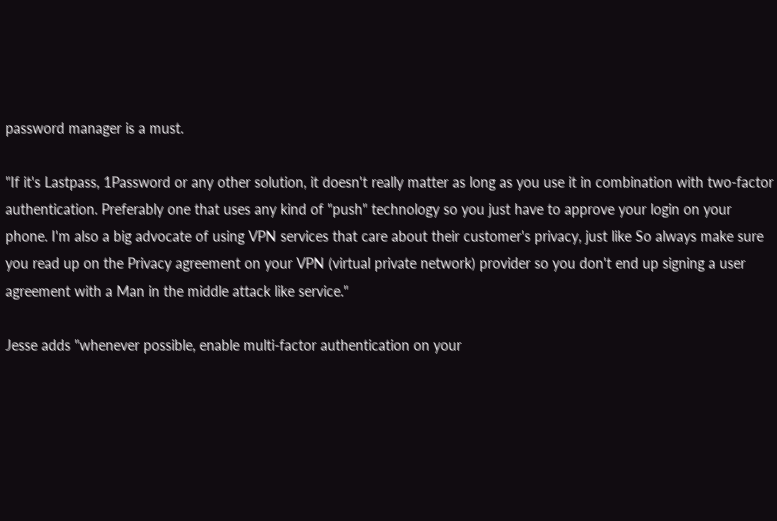password manager is a must.

"If it's Lastpass, 1Password or any other solution, it doesn't really matter as long as you use it in combination with two-factor authentication. Preferably one that uses any kind of "push" technology so you just have to approve your login on your phone. I'm also a big advocate of using VPN services that care about their customer's privacy, just like So always make sure you read up on the Privacy agreement on your VPN (virtual private network) provider so you don't end up signing a user agreement with a Man in the middle attack like service."

Jesse adds "whenever possible, enable multi-factor authentication on your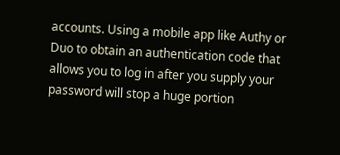accounts. Using a mobile app like Authy or Duo to obtain an authentication code that allows you to log in after you supply your password will stop a huge portion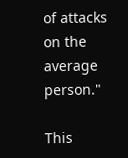of attacks on the average person."

This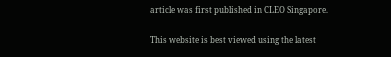article was first published in CLEO Singapore.

This website is best viewed using the latest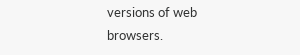versions of web browsers.